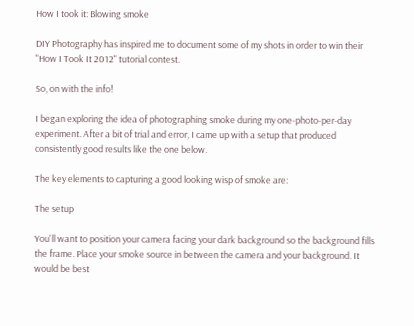How I took it: Blowing smoke

DIY Photography has inspired me to document some of my shots in order to win their "How I Took It 2012" tutorial contest.

So, on with the info!

I began exploring the idea of photographing smoke during my one-photo-per-day experiment. After a bit of trial and error, I came up with a setup that produced consistently good results like the one below.

The key elements to capturing a good looking wisp of smoke are:

The setup

You'll want to position your camera facing your dark background so the background fills the frame. Place your smoke source in between the camera and your background. It would be best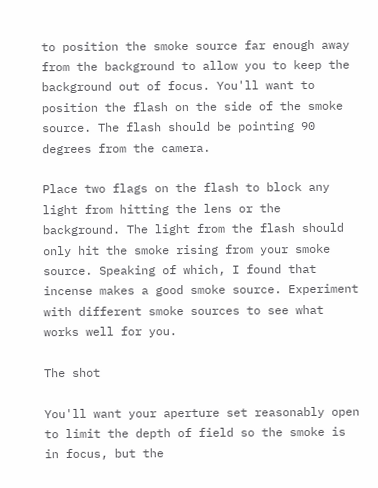to position the smoke source far enough away from the background to allow you to keep the background out of focus. You'll want to position the flash on the side of the smoke source. The flash should be pointing 90 degrees from the camera.

Place two flags on the flash to block any light from hitting the lens or the background. The light from the flash should only hit the smoke rising from your smoke source. Speaking of which, I found that incense makes a good smoke source. Experiment with different smoke sources to see what works well for you.

The shot

You'll want your aperture set reasonably open to limit the depth of field so the smoke is in focus, but the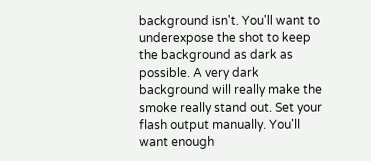background isn't. You'll want to underexpose the shot to keep the background as dark as possible. A very dark background will really make the smoke really stand out. Set your flash output manually. You'll want enough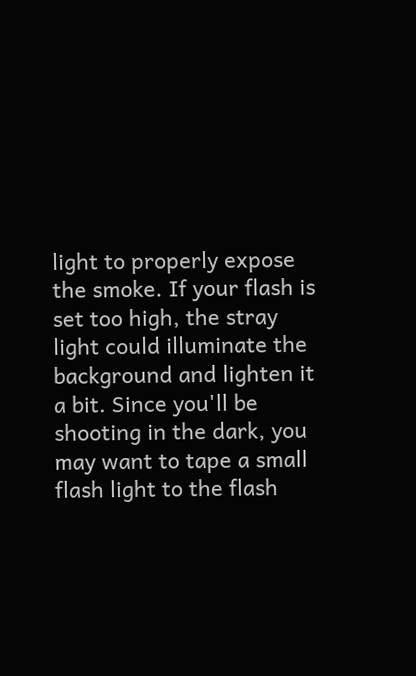light to properly expose the smoke. If your flash is set too high, the stray light could illuminate the background and lighten it a bit. Since you'll be shooting in the dark, you may want to tape a small flash light to the flash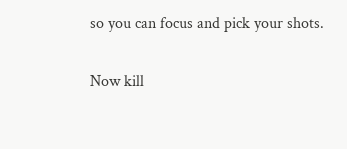so you can focus and pick your shots.

Now kill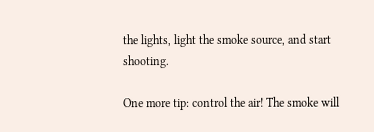the lights, light the smoke source, and start shooting.

One more tip: control the air! The smoke will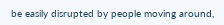be easily disrupted by people moving around,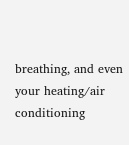breathing, and even your heating/air conditioning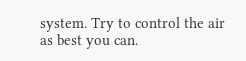system. Try to control the air as best you can.